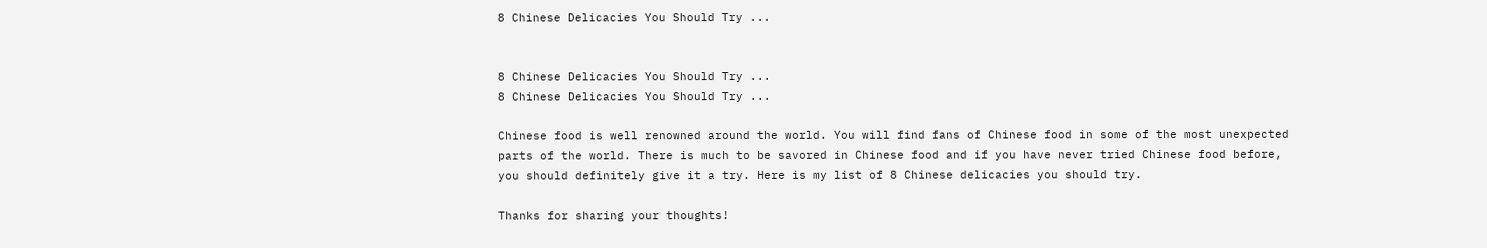8 Chinese Delicacies You Should Try ...


8 Chinese Delicacies You Should Try ...
8 Chinese Delicacies You Should Try ...

Chinese food is well renowned around the world. You will find fans of Chinese food in some of the most unexpected parts of the world. There is much to be savored in Chinese food and if you have never tried Chinese food before, you should definitely give it a try. Here is my list of 8 Chinese delicacies you should try.

Thanks for sharing your thoughts!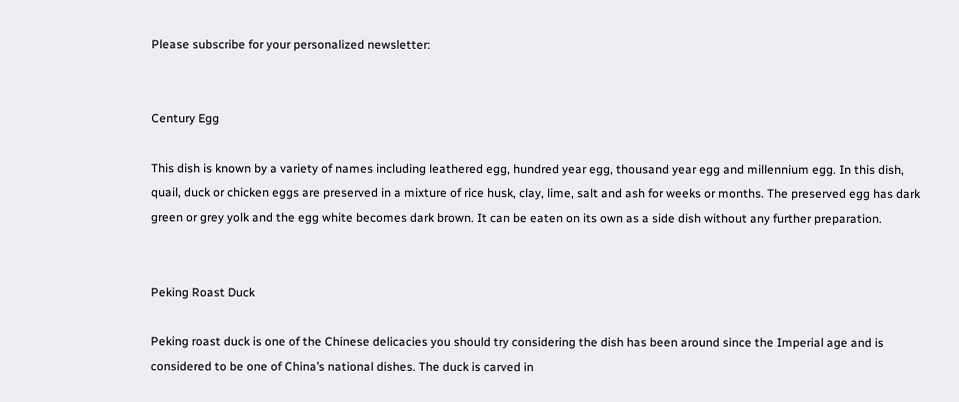Please subscribe for your personalized newsletter:


Century Egg

This dish is known by a variety of names including leathered egg, hundred year egg, thousand year egg and millennium egg. In this dish, quail, duck or chicken eggs are preserved in a mixture of rice husk, clay, lime, salt and ash for weeks or months. The preserved egg has dark green or grey yolk and the egg white becomes dark brown. It can be eaten on its own as a side dish without any further preparation.


Peking Roast Duck

Peking roast duck is one of the Chinese delicacies you should try considering the dish has been around since the Imperial age and is considered to be one of China’s national dishes. The duck is carved in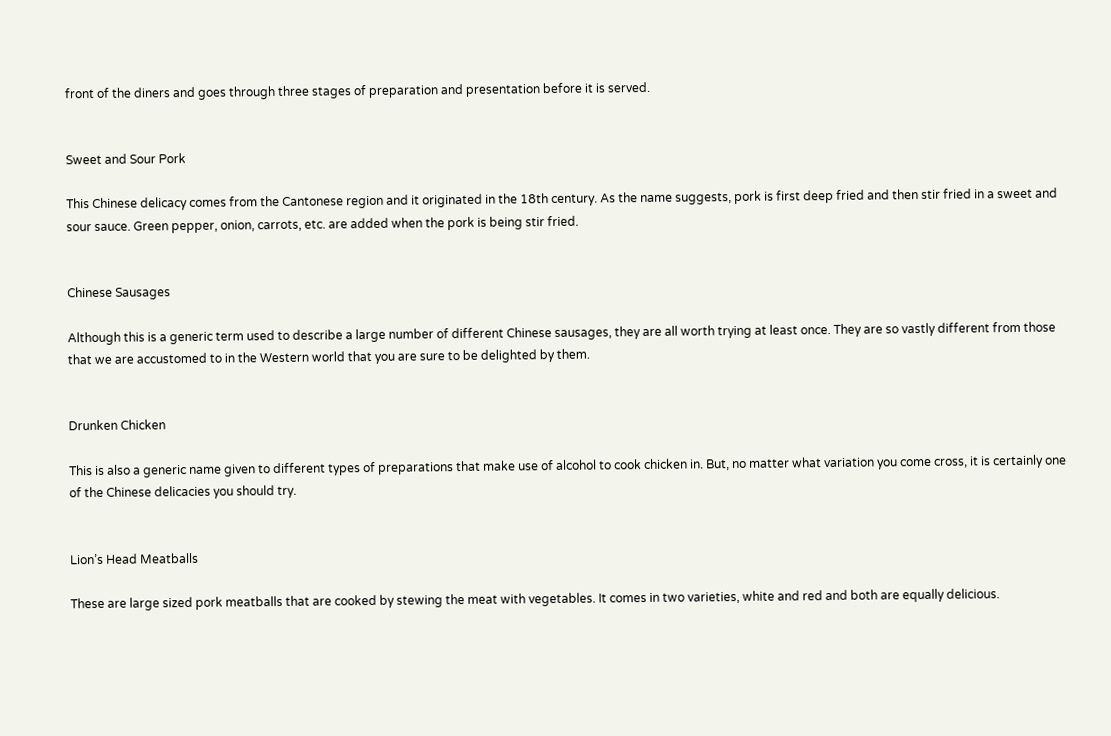front of the diners and goes through three stages of preparation and presentation before it is served.


Sweet and Sour Pork

This Chinese delicacy comes from the Cantonese region and it originated in the 18th century. As the name suggests, pork is first deep fried and then stir fried in a sweet and sour sauce. Green pepper, onion, carrots, etc. are added when the pork is being stir fried.


Chinese Sausages

Although this is a generic term used to describe a large number of different Chinese sausages, they are all worth trying at least once. They are so vastly different from those that we are accustomed to in the Western world that you are sure to be delighted by them.


Drunken Chicken

This is also a generic name given to different types of preparations that make use of alcohol to cook chicken in. But, no matter what variation you come cross, it is certainly one of the Chinese delicacies you should try.


Lion’s Head Meatballs

These are large sized pork meatballs that are cooked by stewing the meat with vegetables. It comes in two varieties, white and red and both are equally delicious.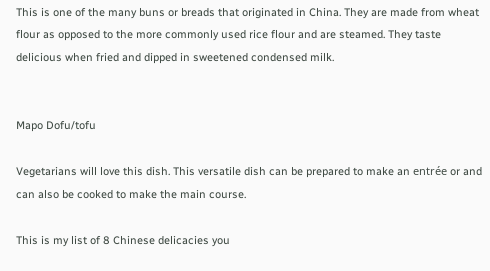This is one of the many buns or breads that originated in China. They are made from wheat flour as opposed to the more commonly used rice flour and are steamed. They taste delicious when fried and dipped in sweetened condensed milk.


Mapo Dofu/tofu

Vegetarians will love this dish. This versatile dish can be prepared to make an entrée or and can also be cooked to make the main course.

This is my list of 8 Chinese delicacies you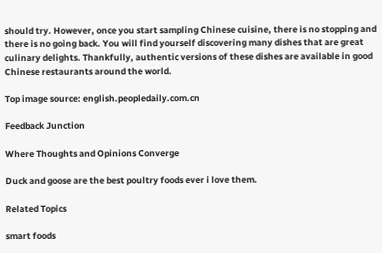should try. However, once you start sampling Chinese cuisine, there is no stopping and there is no going back. You will find yourself discovering many dishes that are great culinary delights. Thankfully, authentic versions of these dishes are available in good Chinese restaurants around the world.

Top image source: english.peopledaily.com.cn

Feedback Junction

Where Thoughts and Opinions Converge

Duck and goose are the best poultry foods ever i love them.

Related Topics

smart foods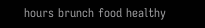hours brunch food healthy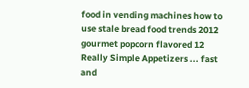food in vending machines how to use stale bread food trends 2012 gourmet popcorn flavored 12 Really Simple Appetizers ... fast and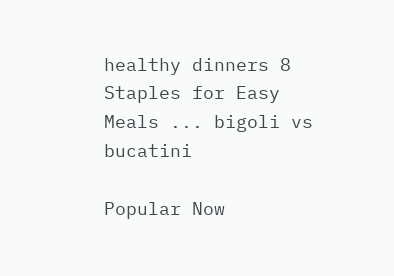healthy dinners 8 Staples for Easy Meals ... bigoli vs bucatini

Popular Now